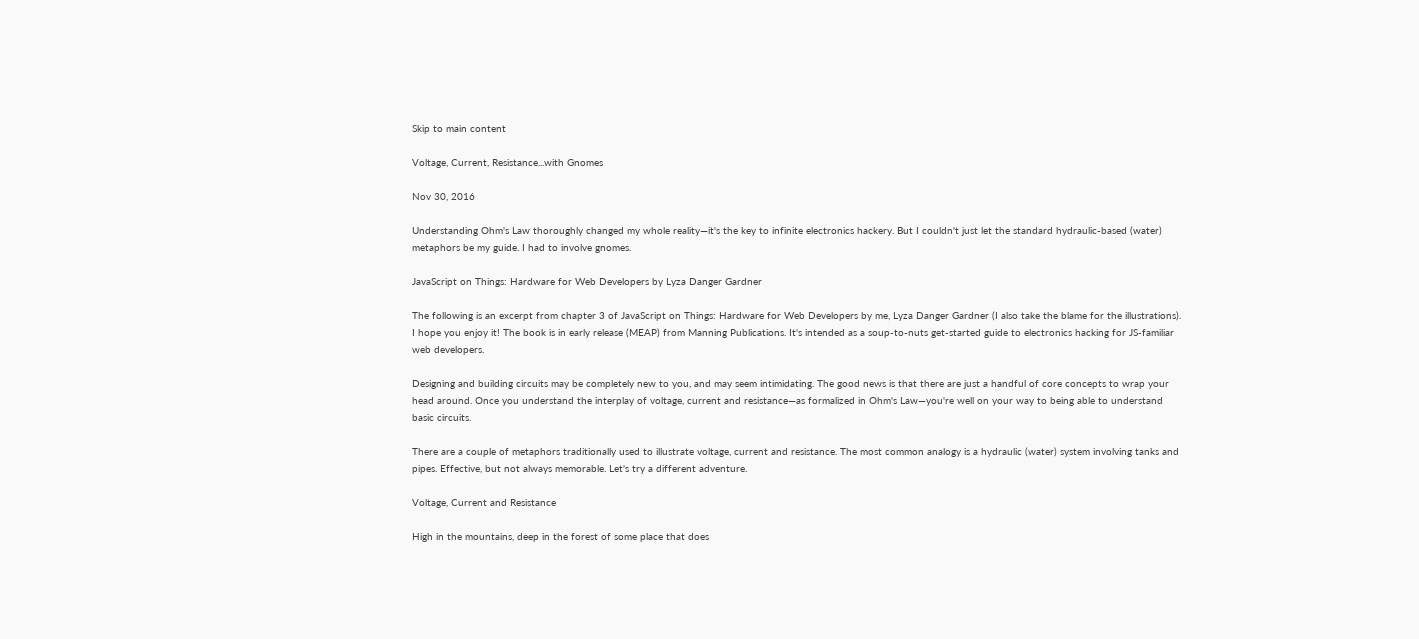Skip to main content

Voltage, Current, Resistance...with Gnomes

Nov 30, 2016

Understanding Ohm's Law thoroughly changed my whole reality—it's the key to infinite electronics hackery. But I couldn't just let the standard hydraulic-based (water) metaphors be my guide. I had to involve gnomes.

JavaScript on Things: Hardware for Web Developers by Lyza Danger Gardner

The following is an excerpt from chapter 3 of JavaScript on Things: Hardware for Web Developers by me, Lyza Danger Gardner (I also take the blame for the illustrations). I hope you enjoy it! The book is in early release (MEAP) from Manning Publications. It's intended as a soup-to-nuts get-started guide to electronics hacking for JS-familiar web developers.

Designing and building circuits may be completely new to you, and may seem intimidating. The good news is that there are just a handful of core concepts to wrap your head around. Once you understand the interplay of voltage, current and resistance—as formalized in Ohm's Law—you're well on your way to being able to understand basic circuits.

There are a couple of metaphors traditionally used to illustrate voltage, current and resistance. The most common analogy is a hydraulic (water) system involving tanks and pipes. Effective, but not always memorable. Let's try a different adventure.

Voltage, Current and Resistance

High in the mountains, deep in the forest of some place that does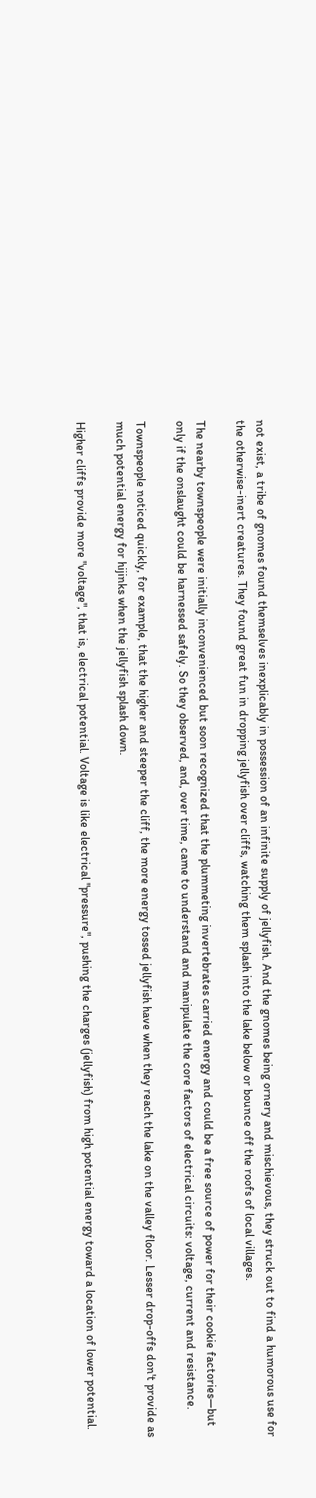not exist, a tribe of gnomes found themselves inexplicably in possession of an infinite supply of jellyfish. And the gnomes being ornery and mischievous, they struck out to find a humorous use for the otherwise-inert creatures. They found great fun in dropping jellyfish over cliffs, watching them splash into the lake below or bounce off the roofs of local villages.

The nearby townspeople were initially inconvenienced but soon recognized that the plummeting invertebrates carried energy and could be a free source of power for their cookie factories—but only if the onslaught could be harnessed safely. So they observed, and, over time, came to understand and manipulate the core factors of electrical circuits: voltage, current and resistance.

Townspeople noticed quickly, for example, that the higher and steeper the cliff, the more energy tossed jellyfish have when they reach the lake on the valley floor. Lesser drop-offs don't provide as much potential energy for hijinks when the jellyfish splash down.

Higher cliffs provide more "voltage", that is, electrical potential. Voltage is like electrical "pressure", pushing the charges (jellyfish) from high potential energy toward a location of lower potential.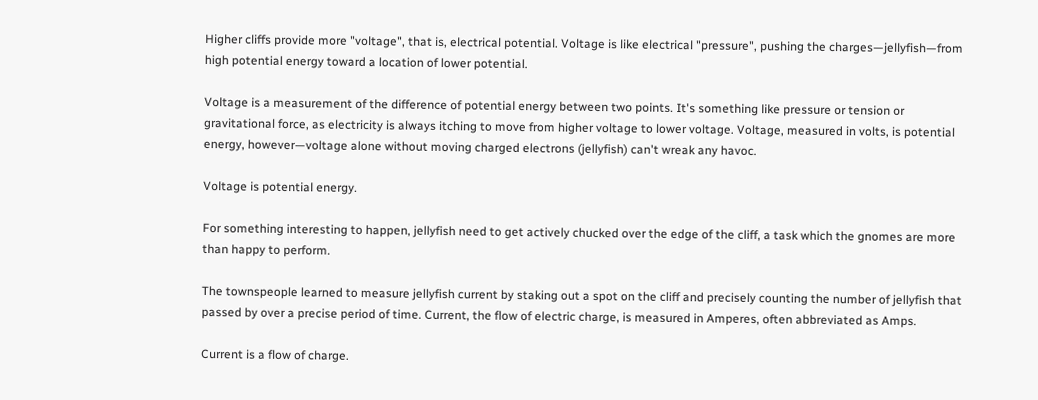Higher cliffs provide more "voltage", that is, electrical potential. Voltage is like electrical "pressure", pushing the charges—jellyfish—from high potential energy toward a location of lower potential.

Voltage is a measurement of the difference of potential energy between two points. It's something like pressure or tension or gravitational force, as electricity is always itching to move from higher voltage to lower voltage. Voltage, measured in volts, is potential energy, however—voltage alone without moving charged electrons (jellyfish) can't wreak any havoc.

Voltage is potential energy.

For something interesting to happen, jellyfish need to get actively chucked over the edge of the cliff, a task which the gnomes are more than happy to perform.

The townspeople learned to measure jellyfish current by staking out a spot on the cliff and precisely counting the number of jellyfish that passed by over a precise period of time. Current, the flow of electric charge, is measured in Amperes, often abbreviated as Amps.

Current is a flow of charge.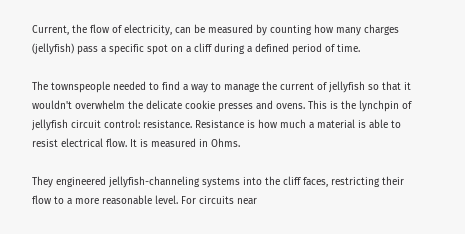Current, the flow of electricity, can be measured by counting how many charges (jellyfish) pass a specific spot on a cliff during a defined period of time.

The townspeople needed to find a way to manage the current of jellyfish so that it wouldn't overwhelm the delicate cookie presses and ovens. This is the lynchpin of jellyfish circuit control: resistance. Resistance is how much a material is able to resist electrical flow. It is measured in Ohms.

They engineered jellyfish-channeling systems into the cliff faces, restricting their flow to a more reasonable level. For circuits near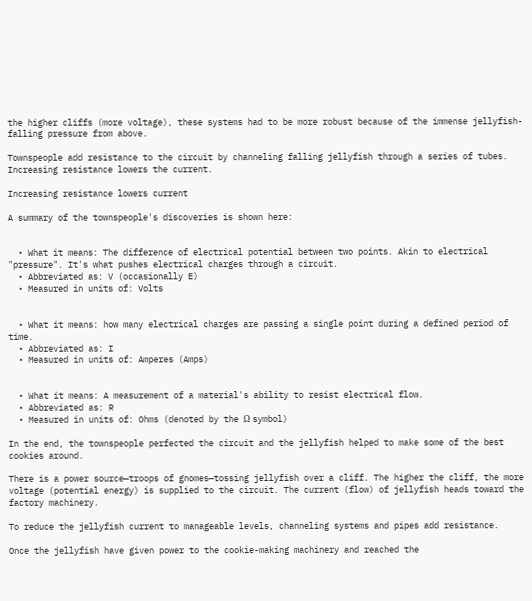the higher cliffs (more voltage), these systems had to be more robust because of the immense jellyfish-falling pressure from above.

Townspeople add resistance to the circuit by channeling falling jellyfish through a series of tubes. Increasing resistance lowers the current.

Increasing resistance lowers current

A summary of the townspeople's discoveries is shown here:


  • What it means: The difference of electrical potential between two points. Akin to electrical "pressure". It's what pushes electrical charges through a circuit.
  • Abbreviated as: V (occasionally E)
  • Measured in units of: Volts


  • What it means: how many electrical charges are passing a single point during a defined period of time.
  • Abbreviated as: I
  • Measured in units of: Amperes (Amps)


  • What it means: A measurement of a material's ability to resist electrical flow.
  • Abbreviated as: R
  • Measured in units of: Ohms (denoted by the Ω symbol)

In the end, the townspeople perfected the circuit and the jellyfish helped to make some of the best cookies around.

There is a power source—troops of gnomes—tossing jellyfish over a cliff. The higher the cliff, the more voltage (potential energy) is supplied to the circuit. The current (flow) of jellyfish heads toward the factory machinery.

To reduce the jellyfish current to manageable levels, channeling systems and pipes add resistance.

Once the jellyfish have given power to the cookie-making machinery and reached the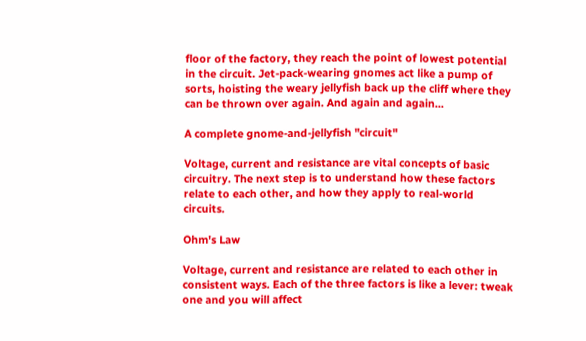floor of the factory, they reach the point of lowest potential in the circuit. Jet-pack-wearing gnomes act like a pump of sorts, hoisting the weary jellyfish back up the cliff where they can be thrown over again. And again and again...

A complete gnome-and-jellyfish "circuit"

Voltage, current and resistance are vital concepts of basic circuitry. The next step is to understand how these factors relate to each other, and how they apply to real-world circuits.

Ohm's Law

Voltage, current and resistance are related to each other in consistent ways. Each of the three factors is like a lever: tweak one and you will affect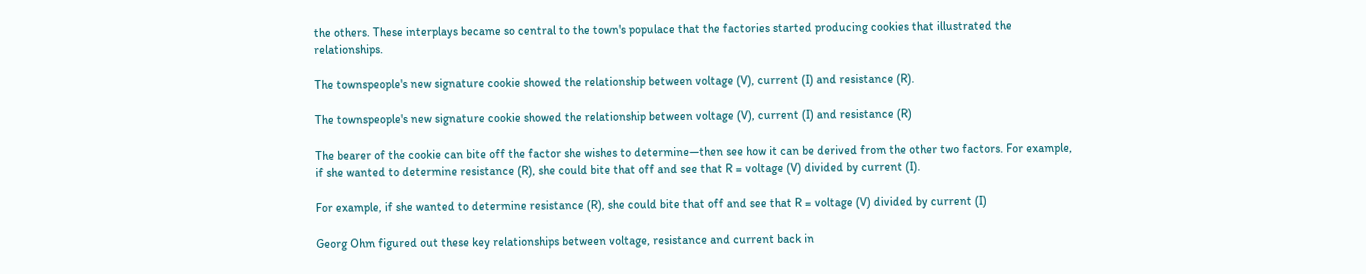the others. These interplays became so central to the town's populace that the factories started producing cookies that illustrated the relationships.

The townspeople's new signature cookie showed the relationship between voltage (V), current (I) and resistance (R).

The townspeople's new signature cookie showed the relationship between voltage (V), current (I) and resistance (R)

The bearer of the cookie can bite off the factor she wishes to determine—then see how it can be derived from the other two factors. For example, if she wanted to determine resistance (R), she could bite that off and see that R = voltage (V) divided by current (I).

For example, if she wanted to determine resistance (R), she could bite that off and see that R = voltage (V) divided by current (I)

Georg Ohm figured out these key relationships between voltage, resistance and current back in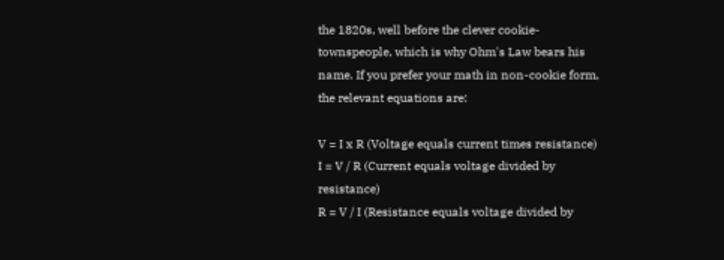the 1820s, well before the clever cookie-townspeople, which is why Ohm's Law bears his name. If you prefer your math in non-cookie form, the relevant equations are:

V = I x R (Voltage equals current times resistance)
I = V / R (Current equals voltage divided by resistance)
R = V / I (Resistance equals voltage divided by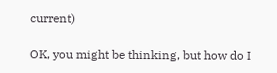current)

OK, you might be thinking, but how do I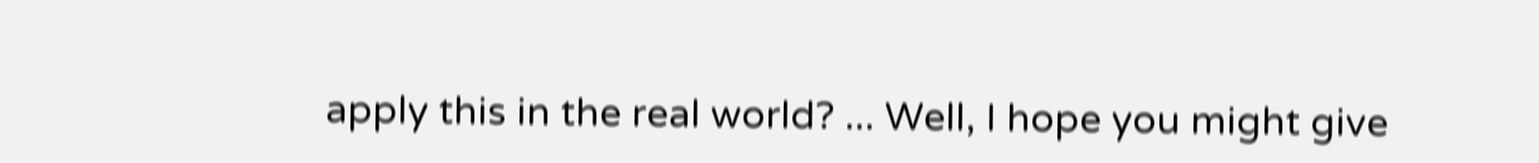apply this in the real world? ... Well, I hope you might give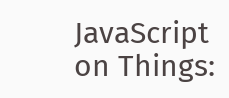JavaScript on Things: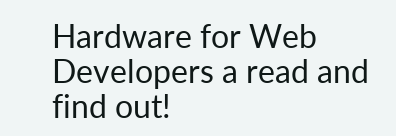Hardware for Web Developers a read and find out!